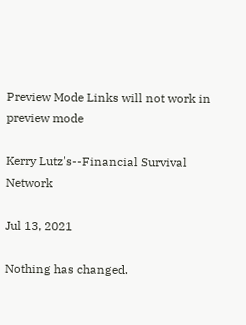Preview Mode Links will not work in preview mode

Kerry Lutz's--Financial Survival Network

Jul 13, 2021

Nothing has changed.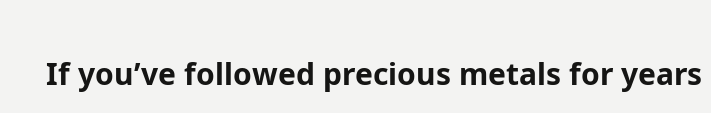If you’ve followed precious metals for years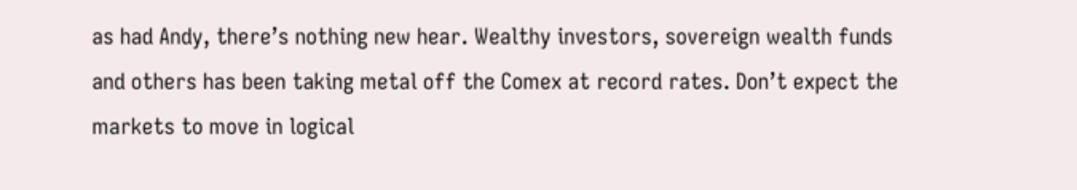as had Andy, there’s nothing new hear. Wealthy investors, sovereign wealth funds and others has been taking metal off the Comex at record rates. Don’t expect the markets to move in logical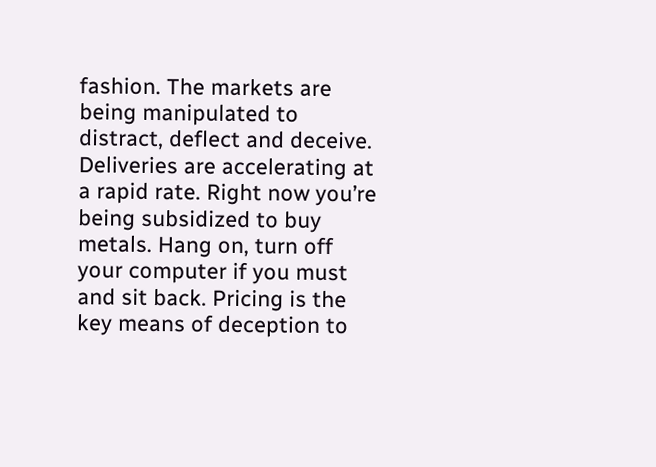fashion. The markets are being manipulated to distract, deflect and deceive. Deliveries are accelerating at a rapid rate. Right now you’re being subsidized to buy metals. Hang on, turn off your computer if you must and sit back. Pricing is the key means of deception to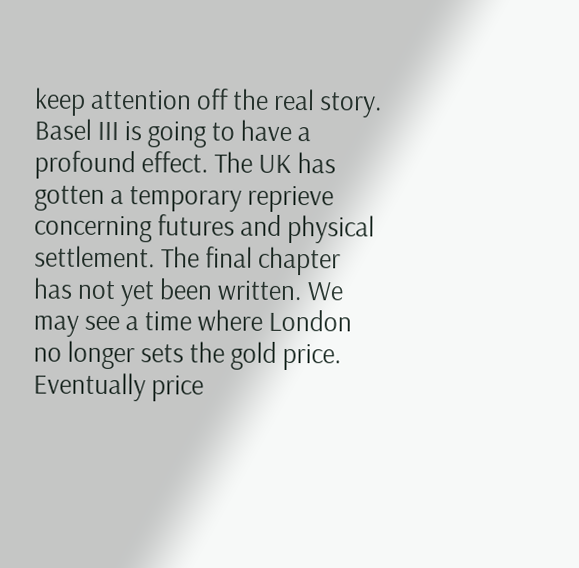keep attention off the real story. Basel III is going to have a profound effect. The UK has gotten a temporary reprieve concerning futures and physical settlement. The final chapter has not yet been written. We may see a time where London no longer sets the gold price. Eventually price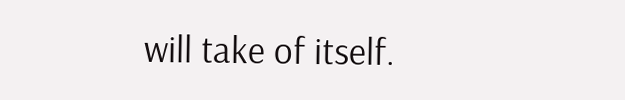will take of itself.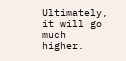Ultimately, it will go much higher.